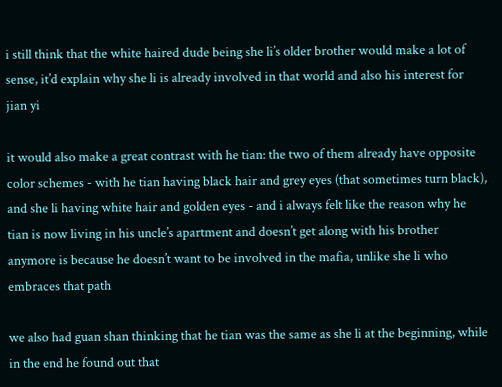i still think that the white haired dude being she li’s older brother would make a lot of sense, it’d explain why she li is already involved in that world and also his interest for jian yi

it would also make a great contrast with he tian: the two of them already have opposite color schemes - with he tian having black hair and grey eyes (that sometimes turn black), and she li having white hair and golden eyes - and i always felt like the reason why he tian is now living in his uncle’s apartment and doesn’t get along with his brother anymore is because he doesn’t want to be involved in the mafia, unlike she li who embraces that path

we also had guan shan thinking that he tian was the same as she li at the beginning, while in the end he found out that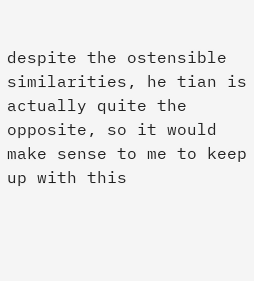despite the ostensible similarities, he tian is actually quite the opposite, so it would make sense to me to keep up with this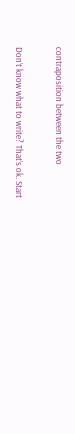contraposition between the two

Don’t know what to write? That’s ok. Start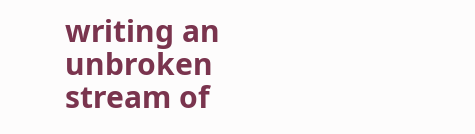writing an unbroken stream of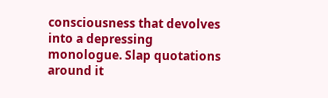consciousness that devolves into a depressing monologue. Slap quotations around it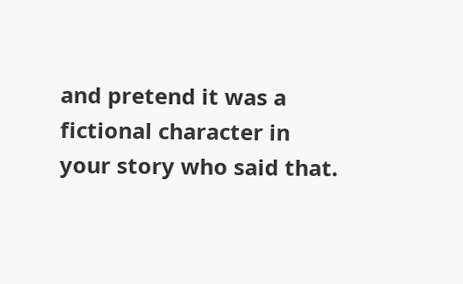and pretend it was a fictional character in your story who said that.